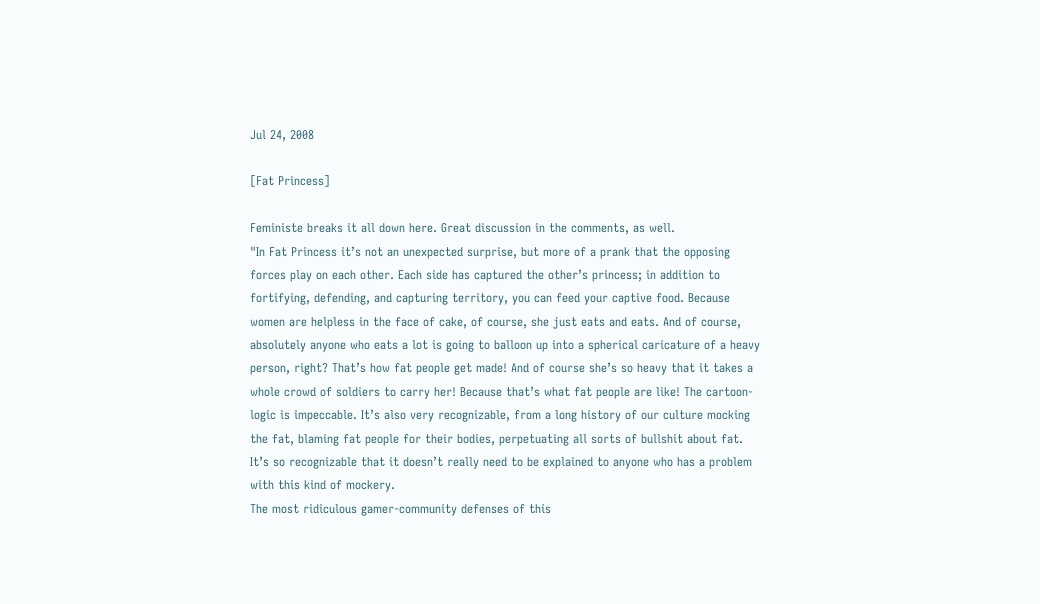Jul 24, 2008

[Fat Princess]

Feministe breaks it all down here. Great discussion in the comments, as well.
"In Fat Princess it’s not an unexpected surprise, but more of a prank that the opposing forces play on each other. Each side has captured the other’s princess; in addition to fortifying, defending, and capturing territory, you can feed your captive food. Because women are helpless in the face of cake, of course, she just eats and eats. And of course, absolutely anyone who eats a lot is going to balloon up into a spherical caricature of a heavy person, right? That’s how fat people get made! And of course she’s so heavy that it takes a whole crowd of soldiers to carry her! Because that’s what fat people are like! The cartoon-logic is impeccable. It’s also very recognizable, from a long history of our culture mocking the fat, blaming fat people for their bodies, perpetuating all sorts of bullshit about fat. It’s so recognizable that it doesn’t really need to be explained to anyone who has a problem with this kind of mockery.
The most ridiculous gamer-community defenses of this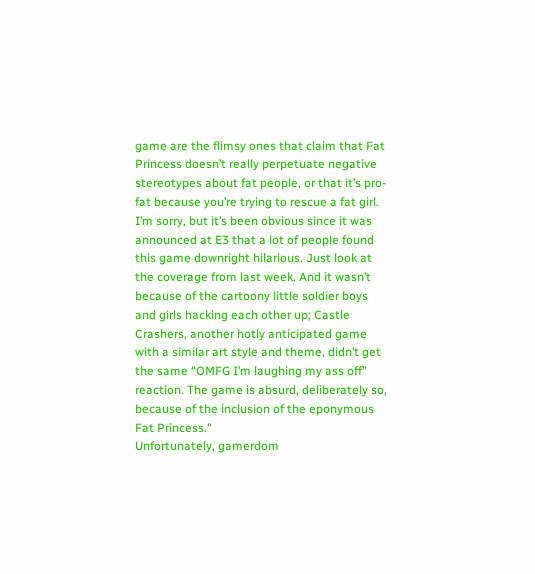game are the flimsy ones that claim that Fat Princess doesn’t really perpetuate negative stereotypes about fat people, or that it’s pro-fat because you’re trying to rescue a fat girl. I’m sorry, but it’s been obvious since it was announced at E3 that a lot of people found this game downright hilarious. Just look at the coverage from last week. And it wasn’t because of the cartoony little soldier boys and girls hacking each other up; Castle Crashers, another hotly anticipated game with a similar art style and theme, didn’t get the same “OMFG I’m laughing my ass off” reaction. The game is absurd, deliberately so, because of the inclusion of the eponymous Fat Princess."
Unfortunately, gamerdom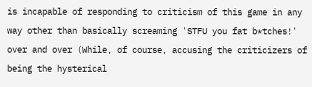is incapable of responding to criticism of this game in any way other than basically screaming 'STFU you fat b*tches!' over and over (While, of course, accusing the criticizers of being the hysterical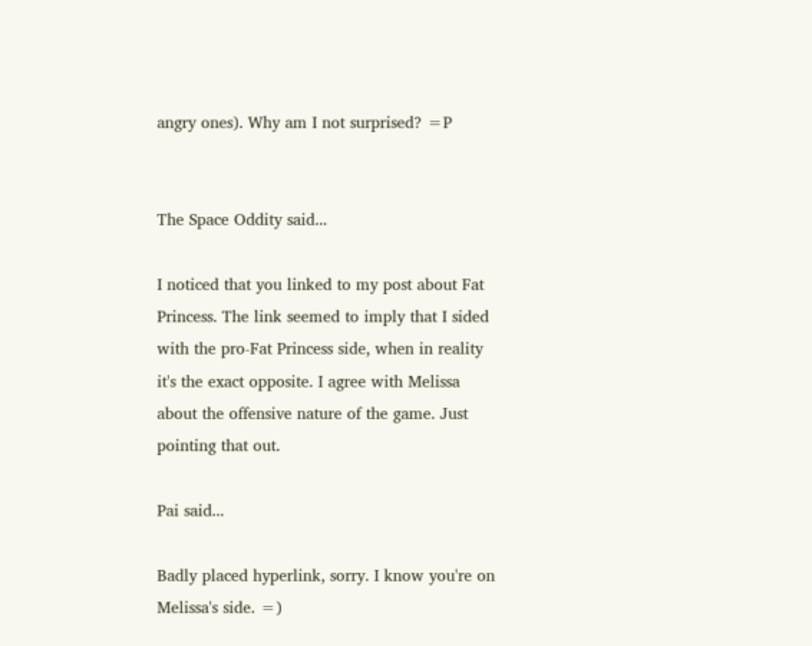angry ones). Why am I not surprised? =P


The Space Oddity said...

I noticed that you linked to my post about Fat Princess. The link seemed to imply that I sided with the pro-Fat Princess side, when in reality it's the exact opposite. I agree with Melissa about the offensive nature of the game. Just pointing that out.

Pai said...

Badly placed hyperlink, sorry. I know you're on Melissa's side. =)